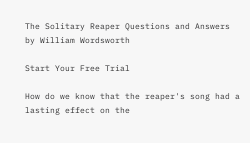The Solitary Reaper Questions and Answers
by William Wordsworth

Start Your Free Trial

How do we know that the reaper's song had a lasting effect on the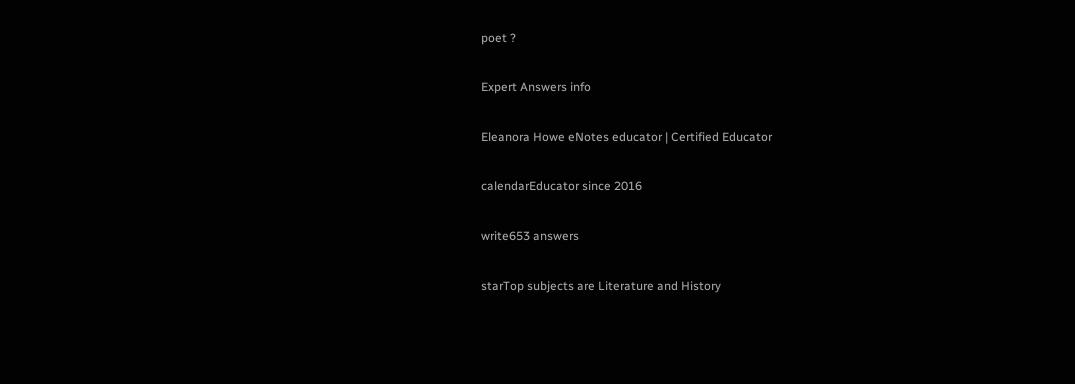poet ?

Expert Answers info

Eleanora Howe eNotes educator | Certified Educator

calendarEducator since 2016

write653 answers

starTop subjects are Literature and History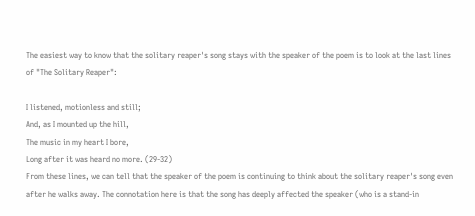The easiest way to know that the solitary reaper's song stays with the speaker of the poem is to look at the last lines of "The Solitary Reaper":

I listened, motionless and still;
And, as I mounted up the hill,
The music in my heart I bore,
Long after it was heard no more. (29-32)
From these lines, we can tell that the speaker of the poem is continuing to think about the solitary reaper's song even after he walks away. The connotation here is that the song has deeply affected the speaker (who is a stand-in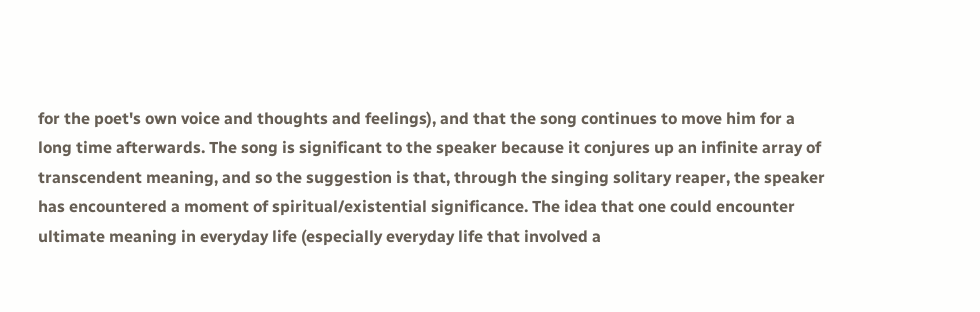for the poet's own voice and thoughts and feelings), and that the song continues to move him for a long time afterwards. The song is significant to the speaker because it conjures up an infinite array of transcendent meaning, and so the suggestion is that, through the singing solitary reaper, the speaker has encountered a moment of spiritual/existential significance. The idea that one could encounter ultimate meaning in everyday life (especially everyday life that involved a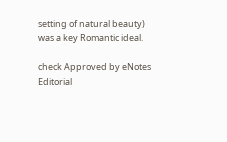setting of natural beauty) was a key Romantic ideal.

check Approved by eNotes Editorial